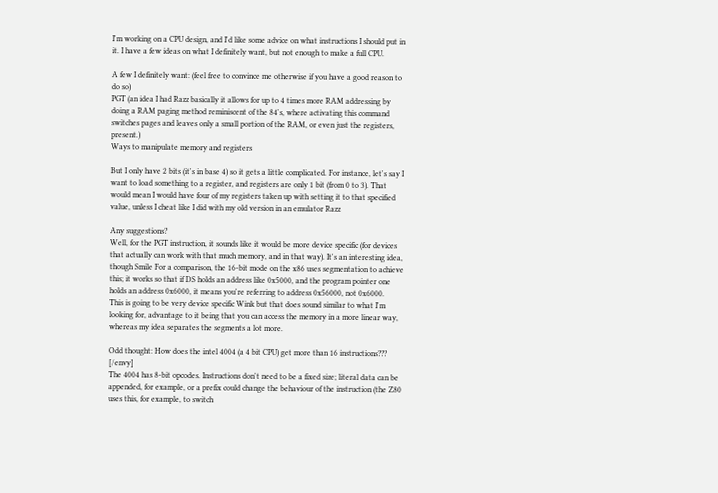I'm working on a CPU design, and I'd like some advice on what instructions I should put in it. I have a few ideas on what I definitely want, but not enough to make a full CPU.

A few I definitely want: (feel free to convince me otherwise if you have a good reason to do so)
PGT (an idea I had Razz basically it allows for up to 4 times more RAM addressing by doing a RAM paging method reminiscent of the 84's, where activating this command switches pages and leaves only a small portion of the RAM, or even just the registers, present.)
Ways to manipulate memory and registers

But I only have 2 bits (it's in base 4) so it gets a little complicated. For instance, let's say I want to load something to a register, and registers are only 1 bit (from 0 to 3). That would mean I would have four of my registers taken up with setting it to that specified value, unless I cheat like I did with my old version in an emulator Razz

Any suggestions?
Well, for the PGT instruction, it sounds like it would be more device specific (for devices that actually can work with that much memory, and in that way). It's an interesting idea, though Smile For a comparison, the 16-bit mode on the x86 uses segmentation to achieve this; it works so that if DS holds an address like 0x5000, and the program pointer one holds an address 0x6000, it means you're referring to address 0x56000, not 0x6000.
This is going to be very device specific Wink but that does sound similar to what I'm looking for, advantage to it being that you can access the memory in a more linear way, whereas my idea separates the segments a lot more.

Odd thought: How does the intel 4004 (a 4 bit CPU) get more than 16 instructions??? [/envy]
The 4004 has 8-bit opcodes. Instructions don't need to be a fixed size; literal data can be appended, for example, or a prefix could change the behaviour of the instruction (the Z80 uses this, for example, to switch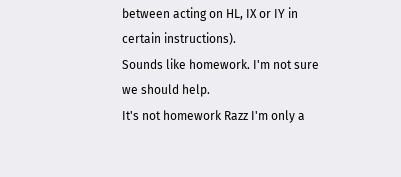between acting on HL, IX or IY in certain instructions).
Sounds like homework. I'm not sure we should help.
It's not homework Razz I'm only a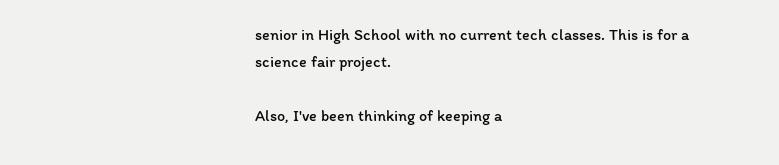senior in High School with no current tech classes. This is for a science fair project.

Also, I've been thinking of keeping a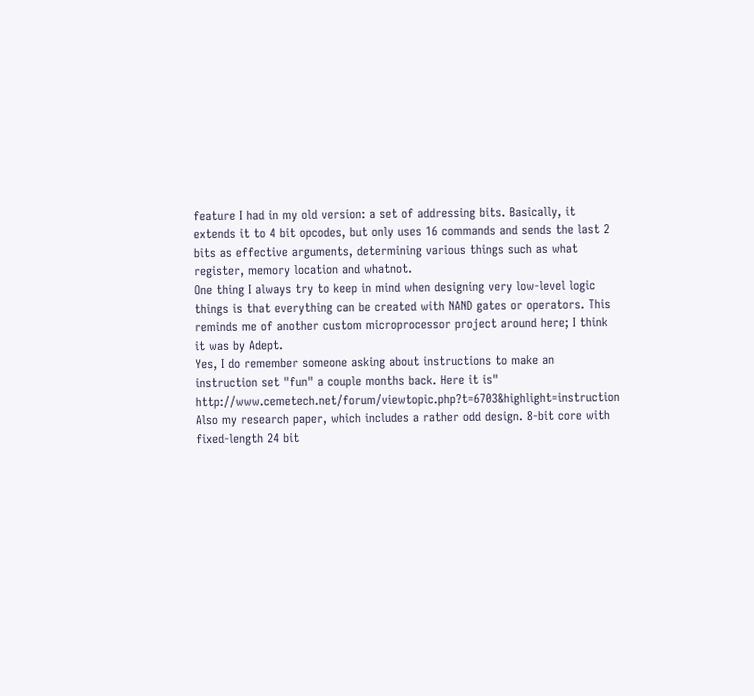feature I had in my old version: a set of addressing bits. Basically, it extends it to 4 bit opcodes, but only uses 16 commands and sends the last 2 bits as effective arguments, determining various things such as what register, memory location and whatnot.
One thing I always try to keep in mind when designing very low-level logic things is that everything can be created with NAND gates or operators. This reminds me of another custom microprocessor project around here; I think it was by Adept.
Yes, I do remember someone asking about instructions to make an instruction set "fun" a couple months back. Here it is" http://www.cemetech.net/forum/viewtopic.php?t=6703&highlight=instruction
Also my research paper, which includes a rather odd design. 8-bit core with fixed-length 24 bit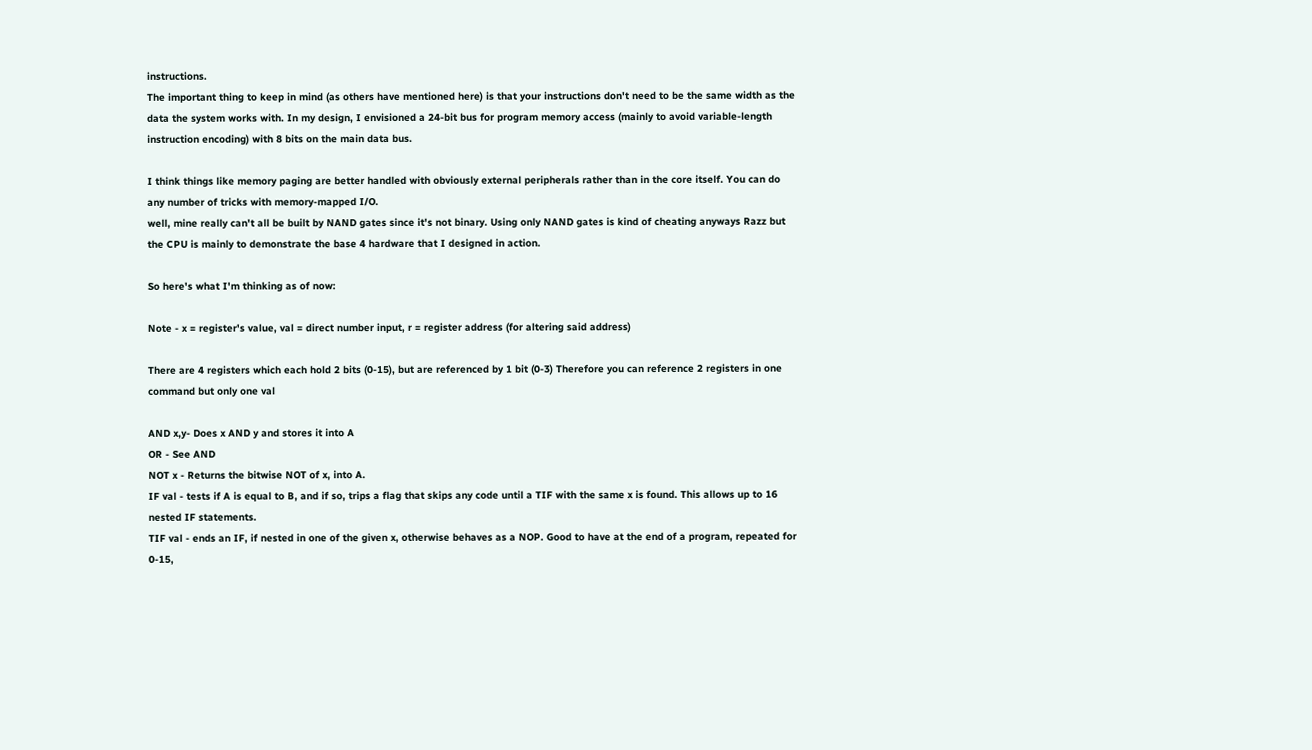instructions.
The important thing to keep in mind (as others have mentioned here) is that your instructions don't need to be the same width as the data the system works with. In my design, I envisioned a 24-bit bus for program memory access (mainly to avoid variable-length instruction encoding) with 8 bits on the main data bus.

I think things like memory paging are better handled with obviously external peripherals rather than in the core itself. You can do any number of tricks with memory-mapped I/O.
well, mine really can't all be built by NAND gates since it's not binary. Using only NAND gates is kind of cheating anyways Razz but the CPU is mainly to demonstrate the base 4 hardware that I designed in action.

So here's what I'm thinking as of now:

Note - x = register's value, val = direct number input, r = register address (for altering said address)

There are 4 registers which each hold 2 bits (0-15), but are referenced by 1 bit (0-3) Therefore you can reference 2 registers in one command but only one val

AND x,y- Does x AND y and stores it into A
OR - See AND
NOT x - Returns the bitwise NOT of x, into A.
IF val - tests if A is equal to B, and if so, trips a flag that skips any code until a TIF with the same x is found. This allows up to 16 nested IF statements.
TIF val - ends an IF, if nested in one of the given x, otherwise behaves as a NOP. Good to have at the end of a program, repeated for 0-15,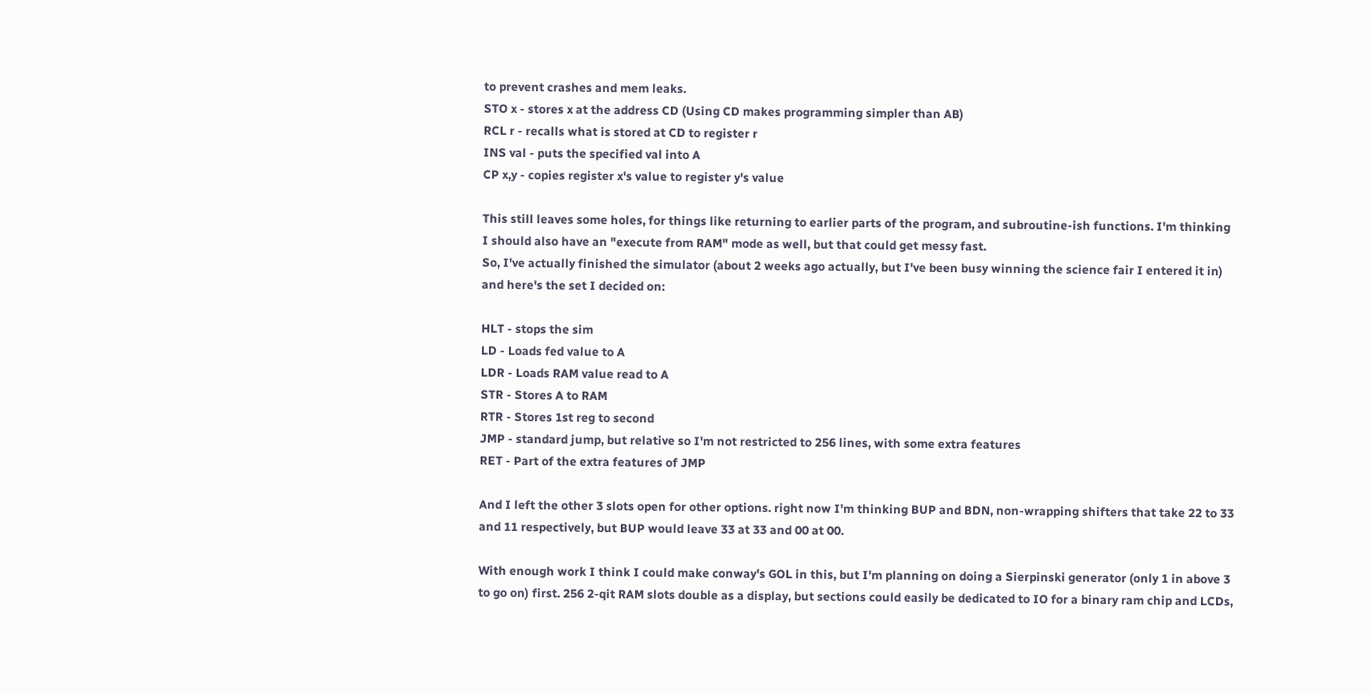to prevent crashes and mem leaks.
STO x - stores x at the address CD (Using CD makes programming simpler than AB)
RCL r - recalls what is stored at CD to register r
INS val - puts the specified val into A
CP x,y - copies register x's value to register y's value

This still leaves some holes, for things like returning to earlier parts of the program, and subroutine-ish functions. I'm thinking I should also have an "execute from RAM" mode as well, but that could get messy fast.
So, I've actually finished the simulator (about 2 weeks ago actually, but I've been busy winning the science fair I entered it in) and here's the set I decided on:

HLT - stops the sim
LD - Loads fed value to A
LDR - Loads RAM value read to A
STR - Stores A to RAM
RTR - Stores 1st reg to second
JMP - standard jump, but relative so I'm not restricted to 256 lines, with some extra features
RET - Part of the extra features of JMP

And I left the other 3 slots open for other options. right now I'm thinking BUP and BDN, non-wrapping shifters that take 22 to 33 and 11 respectively, but BUP would leave 33 at 33 and 00 at 00.

With enough work I think I could make conway's GOL in this, but I'm planning on doing a Sierpinski generator (only 1 in above 3 to go on) first. 256 2-qit RAM slots double as a display, but sections could easily be dedicated to IO for a binary ram chip and LCDs,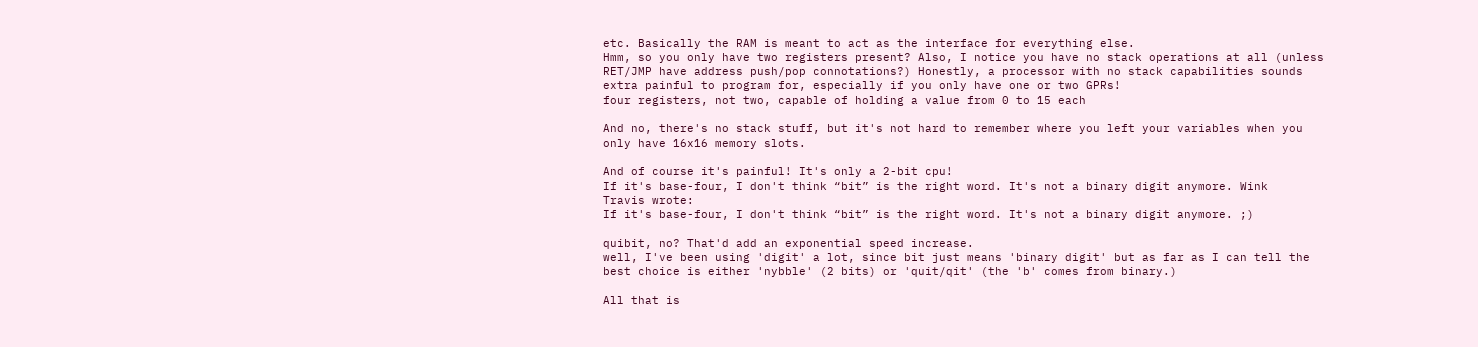etc. Basically the RAM is meant to act as the interface for everything else.
Hmm, so you only have two registers present? Also, I notice you have no stack operations at all (unless RET/JMP have address push/pop connotations?) Honestly, a processor with no stack capabilities sounds extra painful to program for, especially if you only have one or two GPRs!
four registers, not two, capable of holding a value from 0 to 15 each

And no, there's no stack stuff, but it's not hard to remember where you left your variables when you only have 16x16 memory slots.

And of course it's painful! It's only a 2-bit cpu!
If it's base-four, I don't think “bit” is the right word. It's not a binary digit anymore. Wink
Travis wrote:
If it's base-four, I don't think “bit” is the right word. It's not a binary digit anymore. ;)

quibit, no? That'd add an exponential speed increase.
well, I've been using 'digit' a lot, since bit just means 'binary digit' but as far as I can tell the best choice is either 'nybble' (2 bits) or 'quit/qit' (the 'b' comes from binary.)

All that is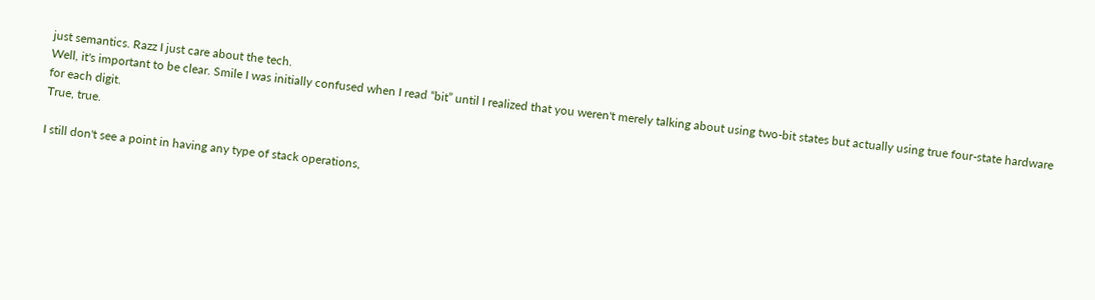just semantics. Razz I just care about the tech.
Well, it's important to be clear. Smile I was initially confused when I read “bit” until I realized that you weren't merely talking about using two-bit states but actually using true four-state hardware for each digit.
True, true.

I still don't see a point in having any type of stack operations,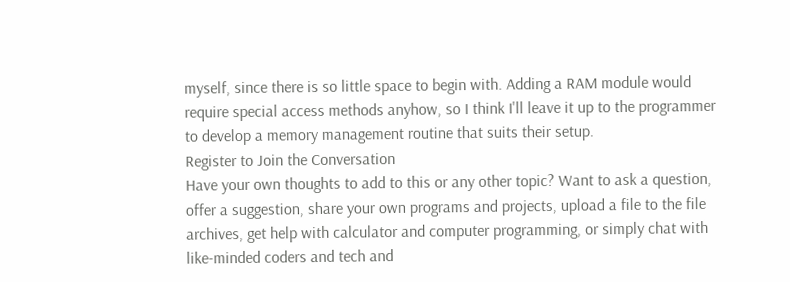myself, since there is so little space to begin with. Adding a RAM module would require special access methods anyhow, so I think I'll leave it up to the programmer to develop a memory management routine that suits their setup.
Register to Join the Conversation
Have your own thoughts to add to this or any other topic? Want to ask a question, offer a suggestion, share your own programs and projects, upload a file to the file archives, get help with calculator and computer programming, or simply chat with like-minded coders and tech and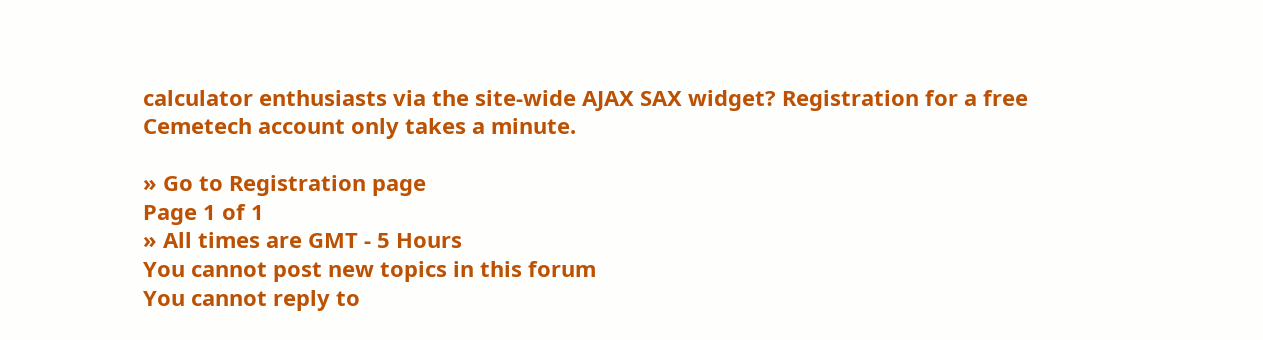calculator enthusiasts via the site-wide AJAX SAX widget? Registration for a free Cemetech account only takes a minute.

» Go to Registration page
Page 1 of 1
» All times are GMT - 5 Hours
You cannot post new topics in this forum
You cannot reply to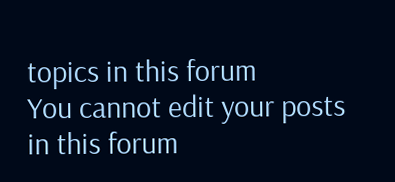topics in this forum
You cannot edit your posts in this forum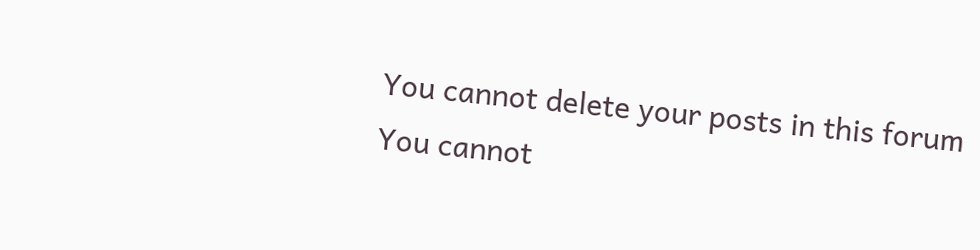You cannot delete your posts in this forum
You cannot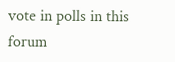vote in polls in this forum